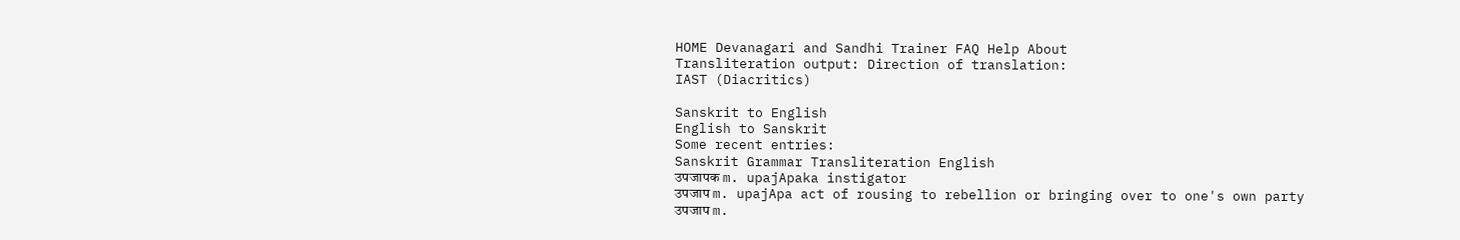HOME Devanagari and Sandhi Trainer FAQ Help About
Transliteration output: Direction of translation:
IAST (Diacritics)

Sanskrit to English
English to Sanskrit
Some recent entries:
Sanskrit Grammar Transliteration English
उपजापक m. upajApaka instigator
उपजाप m. upajApa act of rousing to rebellion or bringing over to one's own party
उपजाप m.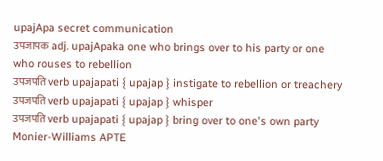upajApa secret communication
उपजापक adj. upajApaka one who brings over to his party or one who rouses to rebellion
उपजपति verb upajapati { upajap } instigate to rebellion or treachery
उपजपति verb upajapati { upajap } whisper
उपजपति verb upajapati { upajap } bring over to one's own party
Monier-Williams APTE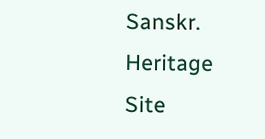Sanskr. Heritage Site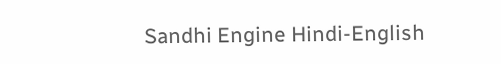Sandhi Engine Hindi-English